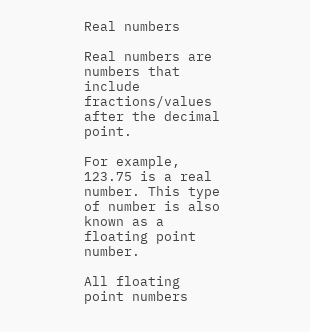Real numbers

Real numbers are numbers that include fractions/values after the decimal point.

For example, 123.75 is a real number. This type of number is also known as a floating point number.

All floating point numbers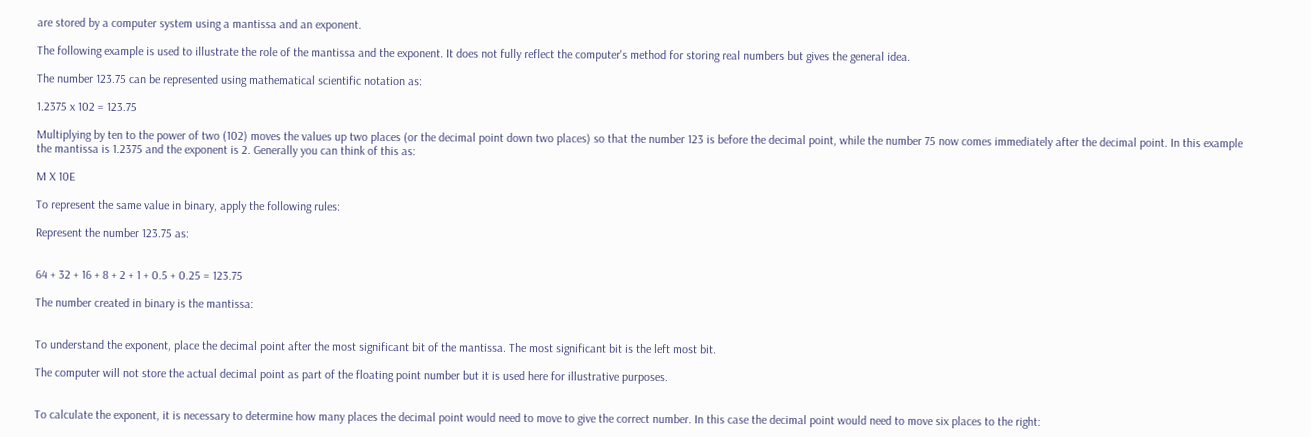are stored by a computer system using a mantissa and an exponent.

The following example is used to illustrate the role of the mantissa and the exponent. It does not fully reflect the computer's method for storing real numbers but gives the general idea.

The number 123.75 can be represented using mathematical scientific notation as:

1.2375 x 102 = 123.75

Multiplying by ten to the power of two (102) moves the values up two places (or the decimal point down two places) so that the number 123 is before the decimal point, while the number 75 now comes immediately after the decimal point. In this example the mantissa is 1.2375 and the exponent is 2. Generally you can think of this as:

M X 10E

To represent the same value in binary, apply the following rules:

Represent the number 123.75 as:


64 + 32 + 16 + 8 + 2 + 1 + 0.5 + 0.25 = 123.75

The number created in binary is the mantissa:


To understand the exponent, place the decimal point after the most significant bit of the mantissa. The most significant bit is the left most bit.

The computer will not store the actual decimal point as part of the floating point number but it is used here for illustrative purposes.


To calculate the exponent, it is necessary to determine how many places the decimal point would need to move to give the correct number. In this case the decimal point would need to move six places to the right: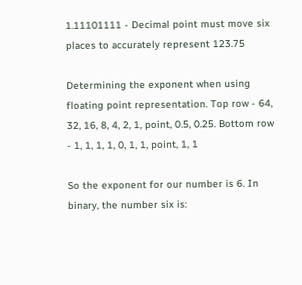1.11101111 - Decimal point must move six places to accurately represent 123.75

Determining the exponent when using floating point representation. Top row - 64, 32, 16, 8, 4, 2, 1, point, 0.5, 0.25. Bottom row - 1, 1, 1, 1, 0, 1, 1, point, 1, 1

So the exponent for our number is 6. In binary, the number six is: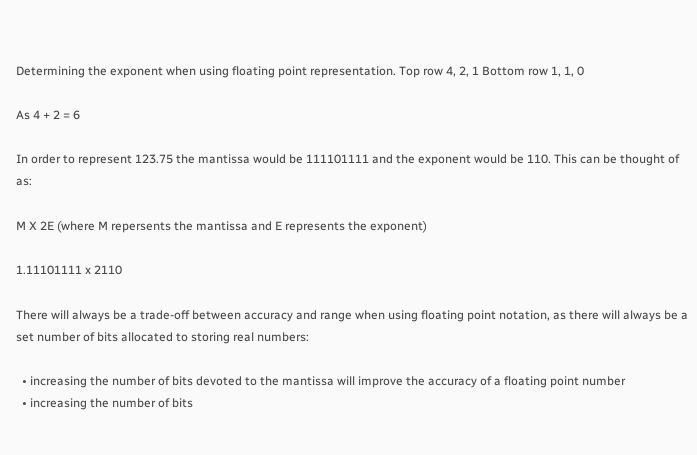Determining the exponent when using floating point representation. Top row 4, 2, 1 Bottom row 1, 1, 0

As 4 + 2 = 6

In order to represent 123.75 the mantissa would be 111101111 and the exponent would be 110. This can be thought of as:

M X 2E (where M repersents the mantissa and E represents the exponent)

1.11101111 x 2110

There will always be a trade-off between accuracy and range when using floating point notation, as there will always be a set number of bits allocated to storing real numbers:

  • increasing the number of bits devoted to the mantissa will improve the accuracy of a floating point number
  • increasing the number of bits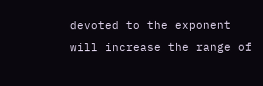devoted to the exponent will increase the range of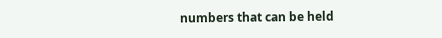numbers that can be held